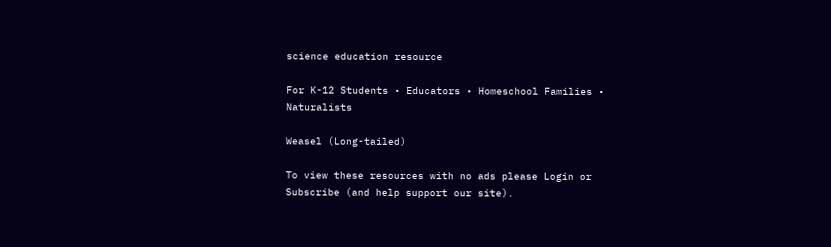science education resource

For K-12 Students • Educators • Homeschool Families • Naturalists

Weasel (Long-tailed)

To view these resources with no ads please Login or Subscribe (and help support our site).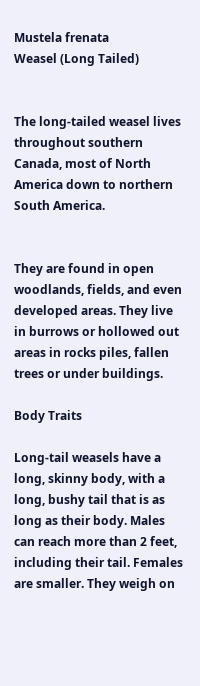Mustela frenata
Weasel (Long Tailed)


The long-tailed weasel lives throughout southern Canada, most of North America down to northern South America.


They are found in open woodlands, fields, and even developed areas. They live in burrows or hollowed out areas in rocks piles, fallen trees or under buildings.

Body Traits

Long-tail weasels have a long, skinny body, with a long, bushy tail that is as long as their body. Males can reach more than 2 feet, including their tail. Females are smaller. They weigh on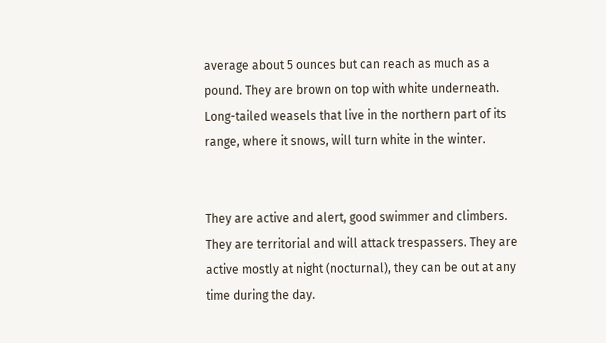average about 5 ounces but can reach as much as a pound. They are brown on top with white underneath. Long-tailed weasels that live in the northern part of its range, where it snows, will turn white in the winter.


They are active and alert, good swimmer and climbers. They are territorial and will attack trespassers. They are active mostly at night (nocturnal), they can be out at any time during the day.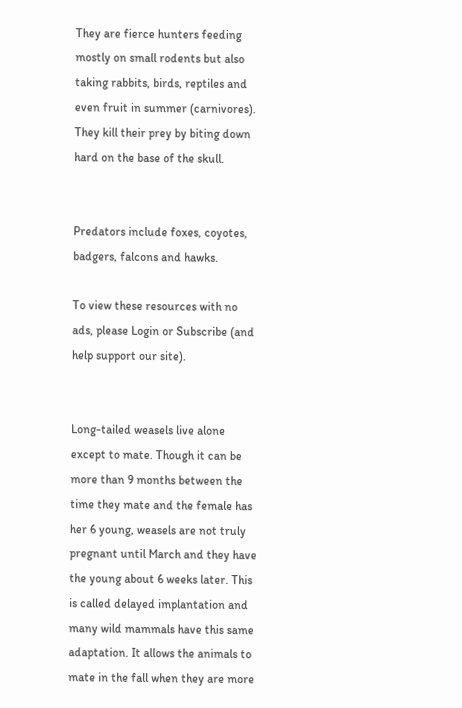They are fierce hunters feeding mostly on small rodents but also taking rabbits, birds, reptiles and even fruit in summer (carnivores). They kill their prey by biting down hard on the base of the skull.


Predators include foxes, coyotes, badgers, falcons and hawks.

To view these resources with no ads, please Login or Subscribe (and help support our site).


Long-tailed weasels live alone except to mate. Though it can be more than 9 months between the time they mate and the female has her 6 young, weasels are not truly pregnant until March and they have the young about 6 weeks later. This is called delayed implantation and many wild mammals have this same adaptation. It allows the animals to mate in the fall when they are more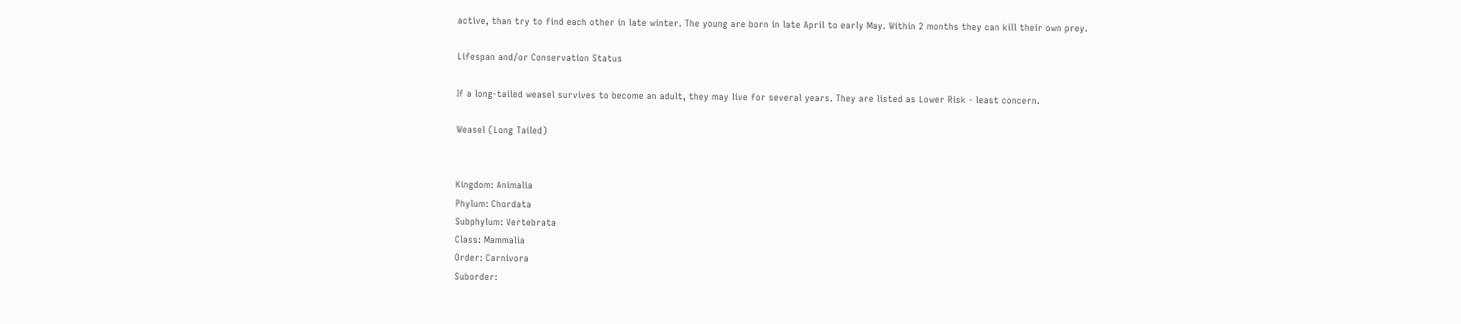active, than try to find each other in late winter. The young are born in late April to early May. Within 2 months they can kill their own prey.

Lifespan and/or Conservation Status

If a long-tailed weasel survives to become an adult, they may live for several years. They are listed as Lower Risk - least concern.

Weasel (Long Tailed)


Kingdom: Animalia
Phylum: Chordata
Subphylum: Vertebrata
Class: Mammalia
Order: Carnivora
Suborder: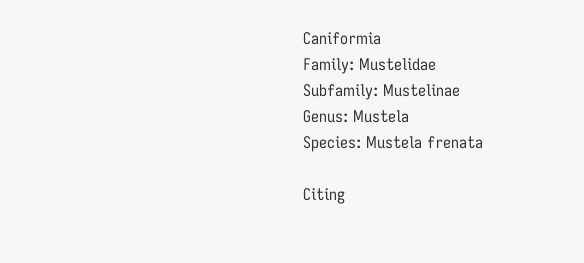Caniformia
Family: Mustelidae
Subfamily: Mustelinae
Genus: Mustela
Species: Mustela frenata

Citing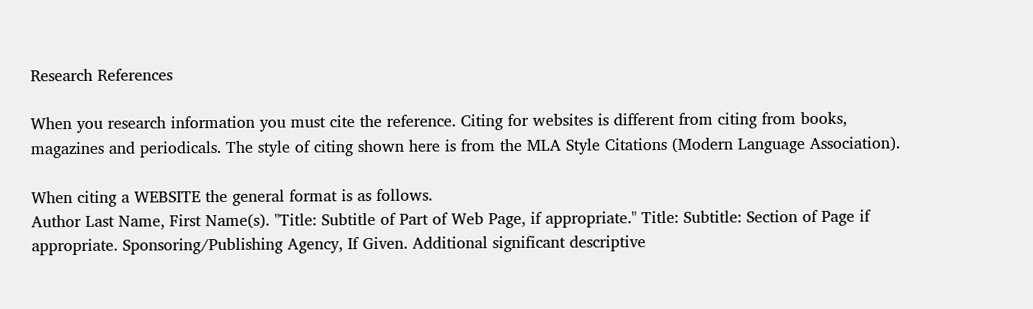Research References

When you research information you must cite the reference. Citing for websites is different from citing from books, magazines and periodicals. The style of citing shown here is from the MLA Style Citations (Modern Language Association).

When citing a WEBSITE the general format is as follows.
Author Last Name, First Name(s). "Title: Subtitle of Part of Web Page, if appropriate." Title: Subtitle: Section of Page if appropriate. Sponsoring/Publishing Agency, If Given. Additional significant descriptive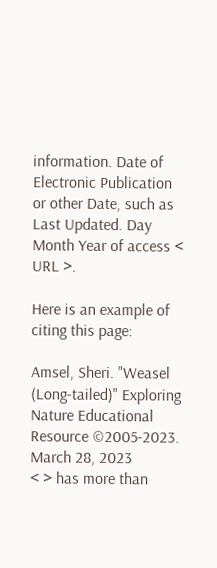information. Date of Electronic Publication or other Date, such as Last Updated. Day Month Year of access < URL >.

Here is an example of citing this page:

Amsel, Sheri. "Weasel (Long-tailed)" Exploring Nature Educational Resource ©2005-2023. March 28, 2023
< > has more than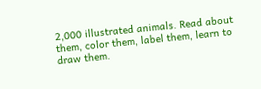2,000 illustrated animals. Read about them, color them, label them, learn to draw them.